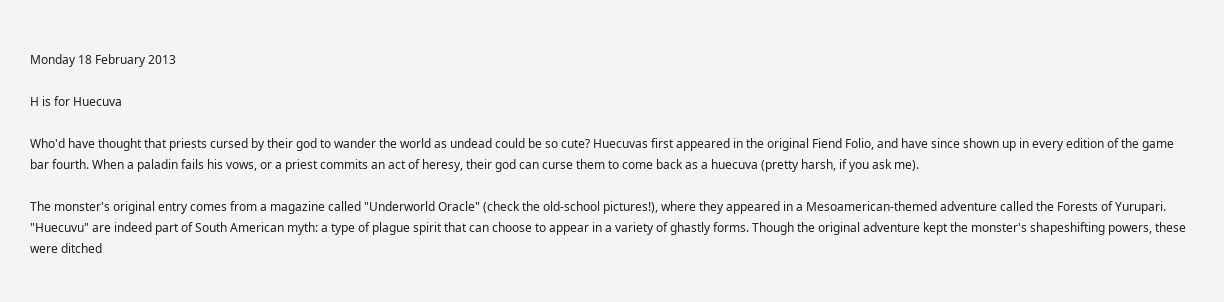Monday 18 February 2013

H is for Huecuva

Who'd have thought that priests cursed by their god to wander the world as undead could be so cute? Huecuvas first appeared in the original Fiend Folio, and have since shown up in every edition of the game bar fourth. When a paladin fails his vows, or a priest commits an act of heresy, their god can curse them to come back as a huecuva (pretty harsh, if you ask me).

The monster's original entry comes from a magazine called "Underworld Oracle" (check the old-school pictures!), where they appeared in a Mesoamerican-themed adventure called the Forests of Yurupari.  "Huecuvu" are indeed part of South American myth: a type of plague spirit that can choose to appear in a variety of ghastly forms. Though the original adventure kept the monster's shapeshifting powers, these were ditched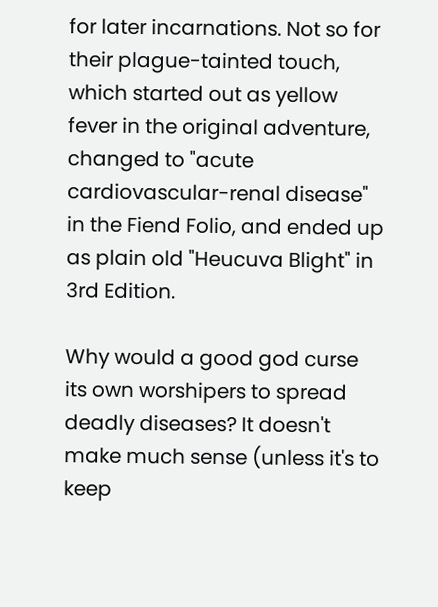for later incarnations. Not so for their plague-tainted touch, which started out as yellow fever in the original adventure, changed to "acute cardiovascular-renal disease" in the Fiend Folio, and ended up as plain old "Heucuva Blight" in 3rd Edition.

Why would a good god curse its own worshipers to spread deadly diseases? It doesn't make much sense (unless it's to keep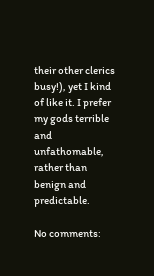their other clerics busy!), yet I kind of like it. I prefer my gods terrible and unfathomable, rather than benign and predictable.

No comments: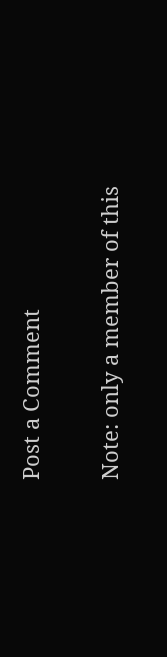Post a Comment

Note: only a member of this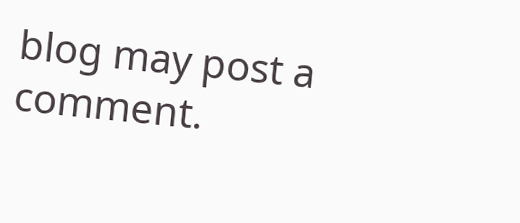blog may post a comment.